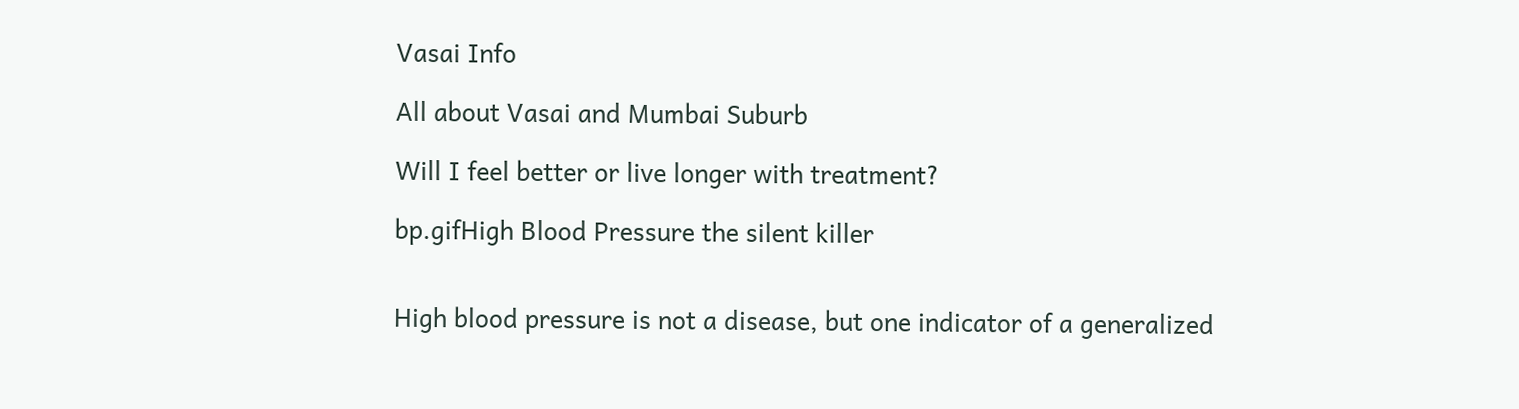Vasai Info

All about Vasai and Mumbai Suburb

Will I feel better or live longer with treatment?

bp.gifHigh Blood Pressure the silent killer


High blood pressure is not a disease, but one indicator of a generalized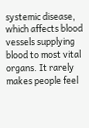systemic disease, which affects blood vessels supplying blood to most vital organs. It rarely makes people feel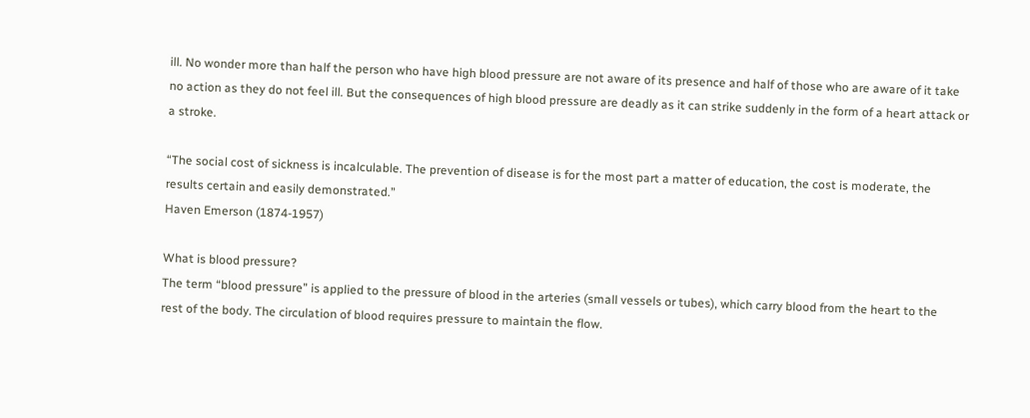ill. No wonder more than half the person who have high blood pressure are not aware of its presence and half of those who are aware of it take no action as they do not feel ill. But the consequences of high blood pressure are deadly as it can strike suddenly in the form of a heart attack or a stroke.

“The social cost of sickness is incalculable. The prevention of disease is for the most part a matter of education, the cost is moderate, the results certain and easily demonstrated.”
Haven Emerson (1874-1957)

What is blood pressure?
The term “blood pressure” is applied to the pressure of blood in the arteries (small vessels or tubes), which carry blood from the heart to the rest of the body. The circulation of blood requires pressure to maintain the flow.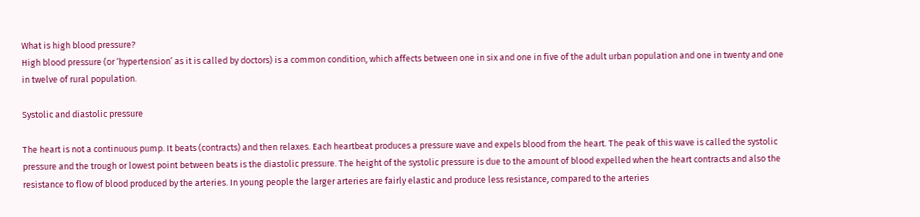What is high blood pressure?
High blood pressure (or ‘hypertension’ as it is called by doctors) is a common condition, which affects between one in six and one in five of the adult urban population and one in twenty and one in twelve of rural population.

Systolic and diastolic pressure

The heart is not a continuous pump. It beats (contracts) and then relaxes. Each heartbeat produces a pressure wave and expels blood from the heart. The peak of this wave is called the systolic pressure and the trough or lowest point between beats is the diastolic pressure. The height of the systolic pressure is due to the amount of blood expelled when the heart contracts and also the resistance to flow of blood produced by the arteries. In young people the larger arteries are fairly elastic and produce less resistance, compared to the arteries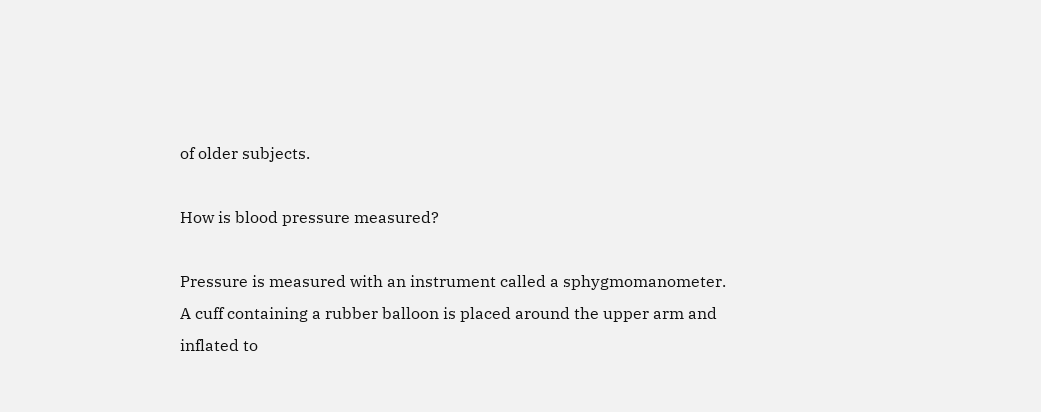of older subjects.

How is blood pressure measured?

Pressure is measured with an instrument called a sphygmomanometer. A cuff containing a rubber balloon is placed around the upper arm and inflated to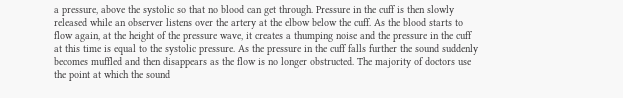a pressure, above the systolic so that no blood can get through. Pressure in the cuff is then slowly released while an observer listens over the artery at the elbow below the cuff. As the blood starts to flow again, at the height of the pressure wave, it creates a thumping noise and the pressure in the cuff at this time is equal to the systolic pressure. As the pressure in the cuff falls further the sound suddenly becomes muffled and then disappears as the flow is no longer obstructed. The majority of doctors use the point at which the sound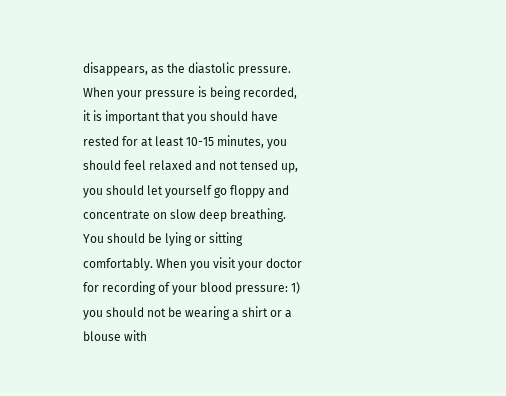disappears, as the diastolic pressure. When your pressure is being recorded, it is important that you should have rested for at least 10-15 minutes, you should feel relaxed and not tensed up, you should let yourself go floppy and concentrate on slow deep breathing. You should be lying or sitting comfortably. When you visit your doctor for recording of your blood pressure: 1) you should not be wearing a shirt or a blouse with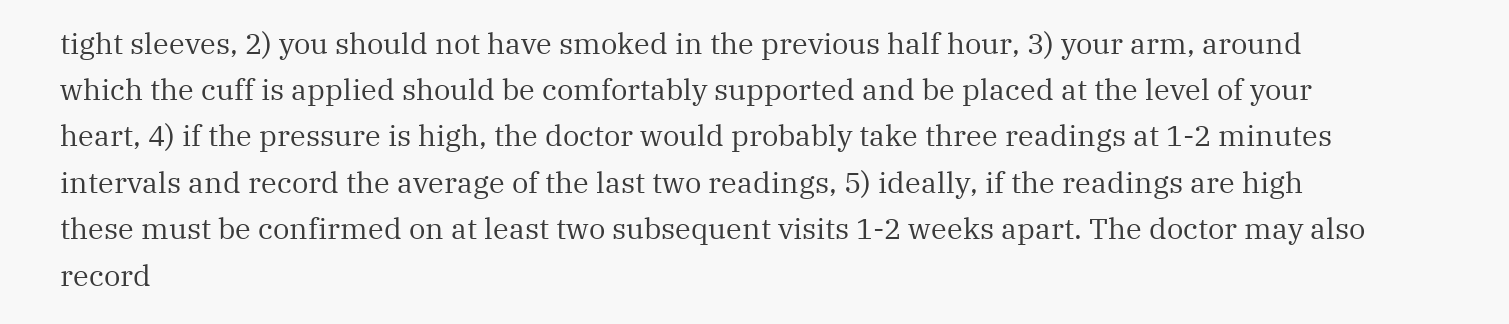tight sleeves, 2) you should not have smoked in the previous half hour, 3) your arm, around which the cuff is applied should be comfortably supported and be placed at the level of your heart, 4) if the pressure is high, the doctor would probably take three readings at 1-2 minutes intervals and record the average of the last two readings, 5) ideally, if the readings are high these must be confirmed on at least two subsequent visits 1-2 weeks apart. The doctor may also record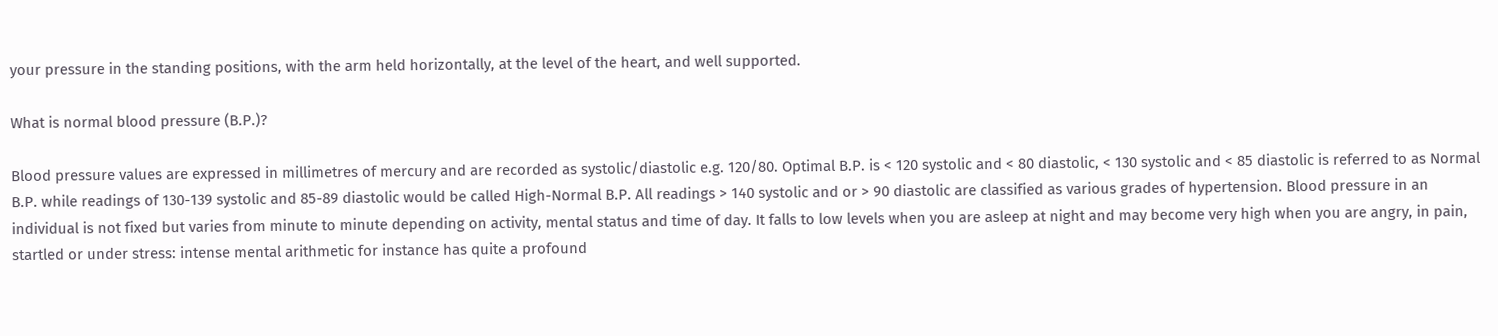your pressure in the standing positions, with the arm held horizontally, at the level of the heart, and well supported.

What is normal blood pressure (B.P.)?

Blood pressure values are expressed in millimetres of mercury and are recorded as systolic/diastolic e.g. 120/80. Optimal B.P. is < 120 systolic and < 80 diastolic, < 130 systolic and < 85 diastolic is referred to as Normal B.P. while readings of 130-139 systolic and 85-89 diastolic would be called High-Normal B.P. All readings > 140 systolic and or > 90 diastolic are classified as various grades of hypertension. Blood pressure in an individual is not fixed but varies from minute to minute depending on activity, mental status and time of day. It falls to low levels when you are asleep at night and may become very high when you are angry, in pain, startled or under stress: intense mental arithmetic for instance has quite a profound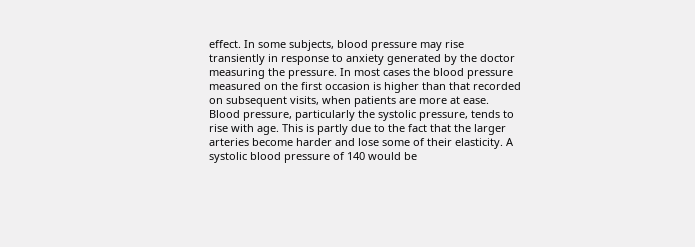effect. In some subjects, blood pressure may rise transiently in response to anxiety generated by the doctor measuring the pressure. In most cases the blood pressure measured on the first occasion is higher than that recorded on subsequent visits, when patients are more at ease. Blood pressure, particularly the systolic pressure, tends to rise with age. This is partly due to the fact that the larger arteries become harder and lose some of their elasticity. A systolic blood pressure of 140 would be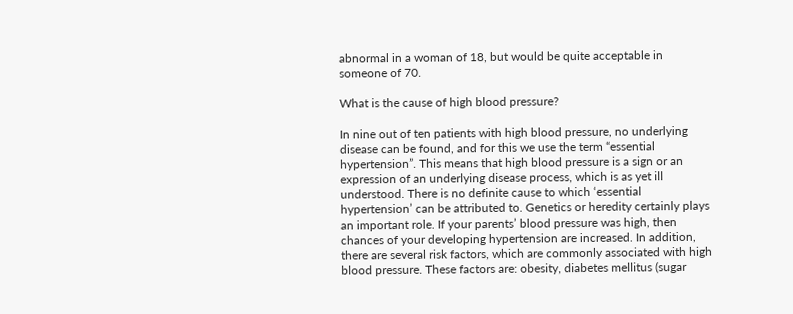abnormal in a woman of 18, but would be quite acceptable in someone of 70.

What is the cause of high blood pressure?

In nine out of ten patients with high blood pressure, no underlying disease can be found, and for this we use the term “essential hypertension”. This means that high blood pressure is a sign or an expression of an underlying disease process, which is as yet ill understood. There is no definite cause to which ‘essential hypertension’ can be attributed to. Genetics or heredity certainly plays an important role. If your parents’ blood pressure was high, then chances of your developing hypertension are increased. In addition, there are several risk factors, which are commonly associated with high blood pressure. These factors are: obesity, diabetes mellitus (sugar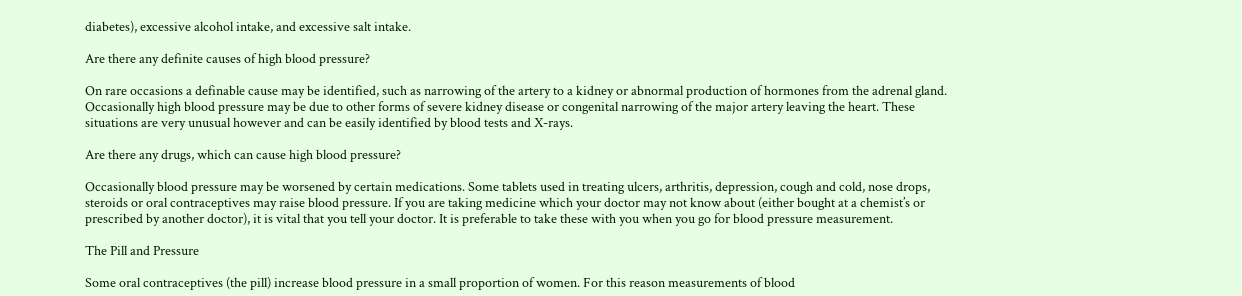diabetes), excessive alcohol intake, and excessive salt intake.

Are there any definite causes of high blood pressure?

On rare occasions a definable cause may be identified, such as narrowing of the artery to a kidney or abnormal production of hormones from the adrenal gland. Occasionally high blood pressure may be due to other forms of severe kidney disease or congenital narrowing of the major artery leaving the heart. These situations are very unusual however and can be easily identified by blood tests and X-rays.

Are there any drugs, which can cause high blood pressure?

Occasionally blood pressure may be worsened by certain medications. Some tablets used in treating ulcers, arthritis, depression, cough and cold, nose drops, steroids or oral contraceptives may raise blood pressure. If you are taking medicine which your doctor may not know about (either bought at a chemist’s or prescribed by another doctor), it is vital that you tell your doctor. It is preferable to take these with you when you go for blood pressure measurement.

The Pill and Pressure

Some oral contraceptives (the pill) increase blood pressure in a small proportion of women. For this reason measurements of blood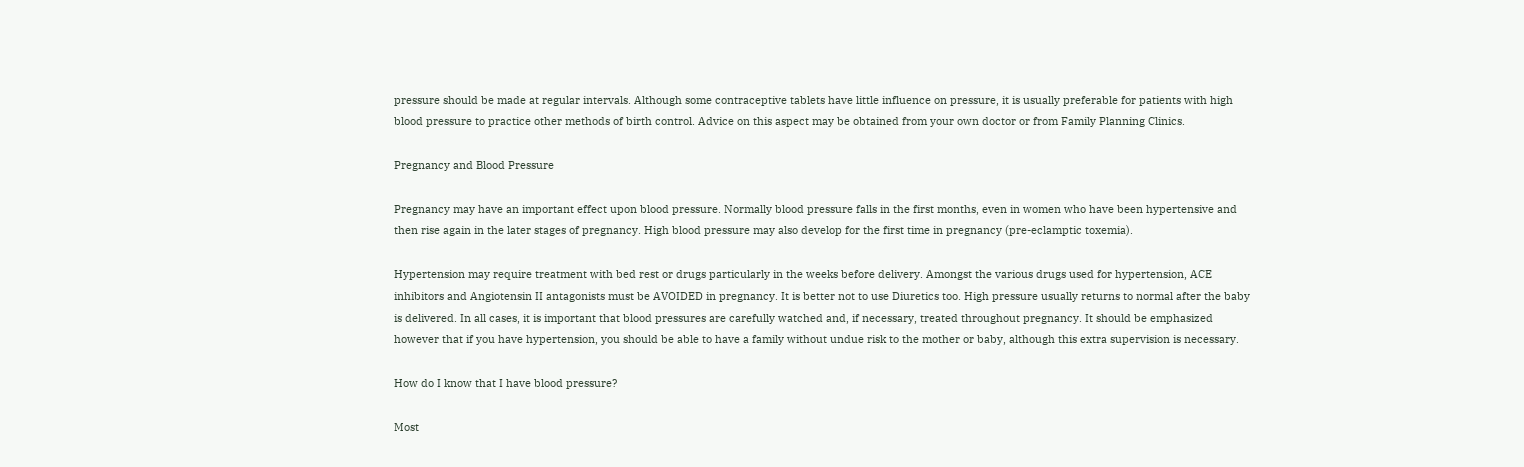pressure should be made at regular intervals. Although some contraceptive tablets have little influence on pressure, it is usually preferable for patients with high blood pressure to practice other methods of birth control. Advice on this aspect may be obtained from your own doctor or from Family Planning Clinics.

Pregnancy and Blood Pressure

Pregnancy may have an important effect upon blood pressure. Normally blood pressure falls in the first months, even in women who have been hypertensive and then rise again in the later stages of pregnancy. High blood pressure may also develop for the first time in pregnancy (pre-eclamptic toxemia).

Hypertension may require treatment with bed rest or drugs particularly in the weeks before delivery. Amongst the various drugs used for hypertension, ACE inhibitors and Angiotensin II antagonists must be AVOIDED in pregnancy. It is better not to use Diuretics too. High pressure usually returns to normal after the baby is delivered. In all cases, it is important that blood pressures are carefully watched and, if necessary, treated throughout pregnancy. It should be emphasized however that if you have hypertension, you should be able to have a family without undue risk to the mother or baby, although this extra supervision is necessary.

How do I know that I have blood pressure?

Most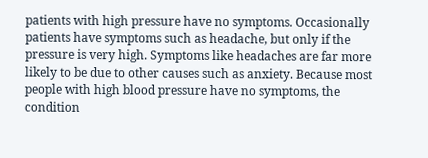patients with high pressure have no symptoms. Occasionally patients have symptoms such as headache, but only if the pressure is very high. Symptoms like headaches are far more likely to be due to other causes such as anxiety. Because most people with high blood pressure have no symptoms, the condition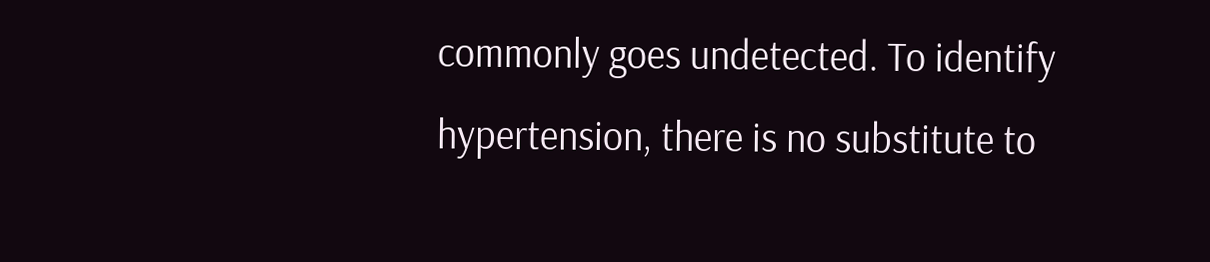commonly goes undetected. To identify hypertension, there is no substitute to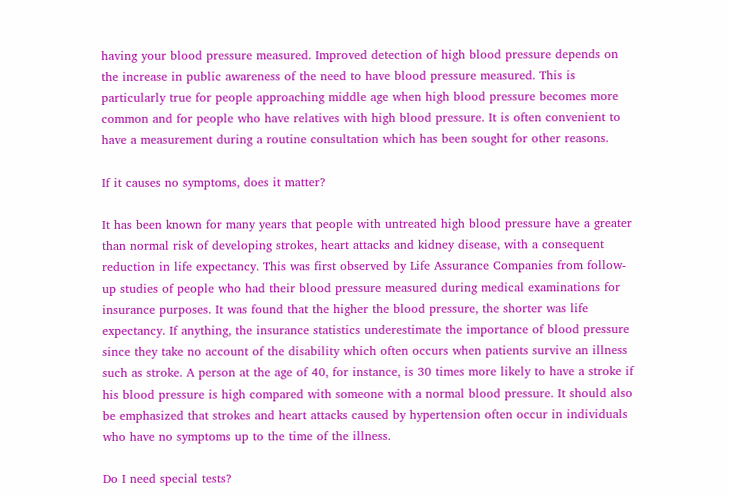having your blood pressure measured. Improved detection of high blood pressure depends on the increase in public awareness of the need to have blood pressure measured. This is particularly true for people approaching middle age when high blood pressure becomes more common and for people who have relatives with high blood pressure. It is often convenient to have a measurement during a routine consultation which has been sought for other reasons.

If it causes no symptoms, does it matter?

It has been known for many years that people with untreated high blood pressure have a greater than normal risk of developing strokes, heart attacks and kidney disease, with a consequent reduction in life expectancy. This was first observed by Life Assurance Companies from follow-up studies of people who had their blood pressure measured during medical examinations for insurance purposes. It was found that the higher the blood pressure, the shorter was life expectancy. If anything, the insurance statistics underestimate the importance of blood pressure since they take no account of the disability which often occurs when patients survive an illness such as stroke. A person at the age of 40, for instance, is 30 times more likely to have a stroke if his blood pressure is high compared with someone with a normal blood pressure. It should also be emphasized that strokes and heart attacks caused by hypertension often occur in individuals who have no symptoms up to the time of the illness.

Do I need special tests?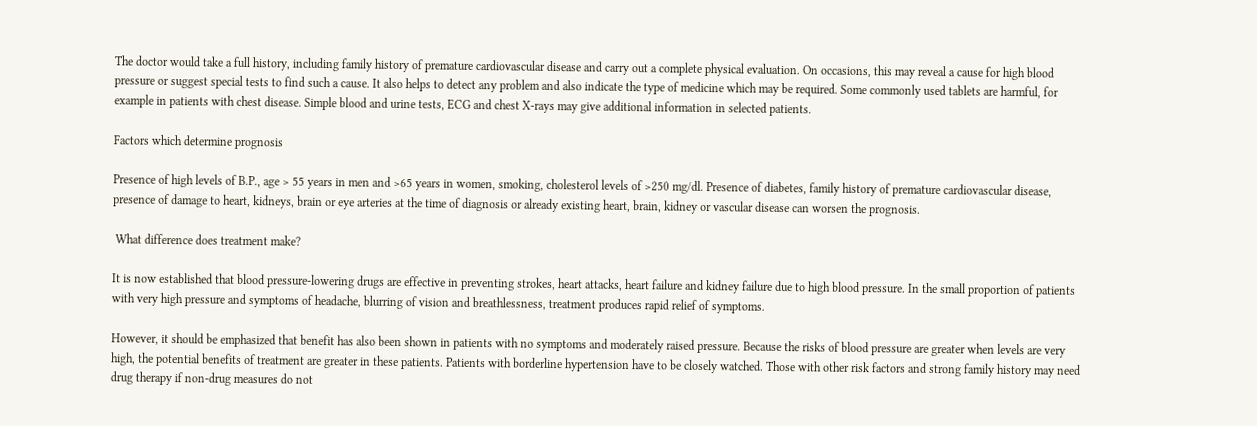The doctor would take a full history, including family history of premature cardiovascular disease and carry out a complete physical evaluation. On occasions, this may reveal a cause for high blood pressure or suggest special tests to find such a cause. It also helps to detect any problem and also indicate the type of medicine which may be required. Some commonly used tablets are harmful, for example in patients with chest disease. Simple blood and urine tests, ECG and chest X-rays may give additional information in selected patients.

Factors which determine prognosis

Presence of high levels of B.P., age > 55 years in men and >65 years in women, smoking, cholesterol levels of >250 mg/dl. Presence of diabetes, family history of premature cardiovascular disease, presence of damage to heart, kidneys, brain or eye arteries at the time of diagnosis or already existing heart, brain, kidney or vascular disease can worsen the prognosis.

 What difference does treatment make?

It is now established that blood pressure-lowering drugs are effective in preventing strokes, heart attacks, heart failure and kidney failure due to high blood pressure. In the small proportion of patients with very high pressure and symptoms of headache, blurring of vision and breathlessness, treatment produces rapid relief of symptoms.

However, it should be emphasized that benefit has also been shown in patients with no symptoms and moderately raised pressure. Because the risks of blood pressure are greater when levels are very high, the potential benefits of treatment are greater in these patients. Patients with borderline hypertension have to be closely watched. Those with other risk factors and strong family history may need drug therapy if non-drug measures do not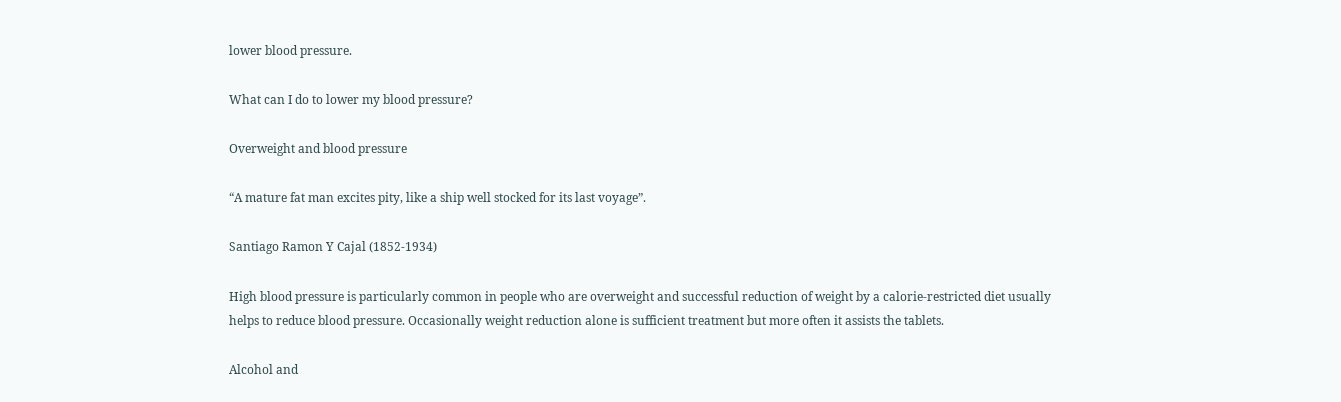lower blood pressure.

What can I do to lower my blood pressure?

Overweight and blood pressure

“A mature fat man excites pity, like a ship well stocked for its last voyage”.

Santiago Ramon Y Cajal (1852-1934)

High blood pressure is particularly common in people who are overweight and successful reduction of weight by a calorie-restricted diet usually helps to reduce blood pressure. Occasionally weight reduction alone is sufficient treatment but more often it assists the tablets.

Alcohol and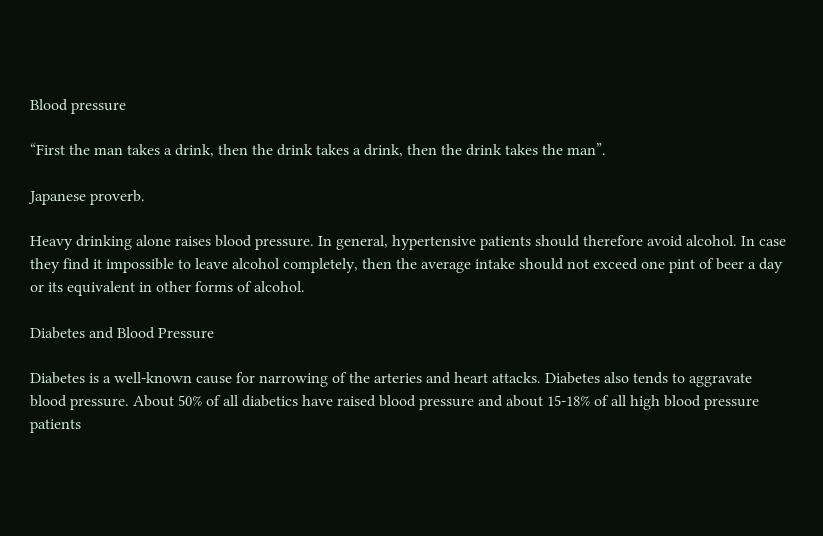Blood pressure

“First the man takes a drink, then the drink takes a drink, then the drink takes the man”.

Japanese proverb.

Heavy drinking alone raises blood pressure. In general, hypertensive patients should therefore avoid alcohol. In case they find it impossible to leave alcohol completely, then the average intake should not exceed one pint of beer a day or its equivalent in other forms of alcohol.

Diabetes and Blood Pressure

Diabetes is a well-known cause for narrowing of the arteries and heart attacks. Diabetes also tends to aggravate blood pressure. About 50% of all diabetics have raised blood pressure and about 15-18% of all high blood pressure patients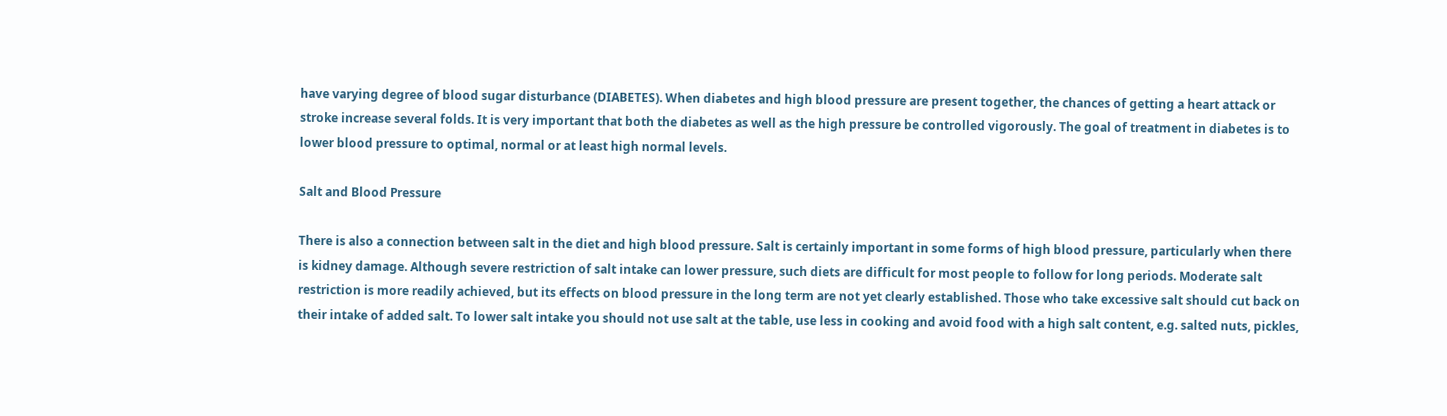have varying degree of blood sugar disturbance (DIABETES). When diabetes and high blood pressure are present together, the chances of getting a heart attack or stroke increase several folds. It is very important that both the diabetes as well as the high pressure be controlled vigorously. The goal of treatment in diabetes is to lower blood pressure to optimal, normal or at least high normal levels.

Salt and Blood Pressure

There is also a connection between salt in the diet and high blood pressure. Salt is certainly important in some forms of high blood pressure, particularly when there is kidney damage. Although severe restriction of salt intake can lower pressure, such diets are difficult for most people to follow for long periods. Moderate salt restriction is more readily achieved, but its effects on blood pressure in the long term are not yet clearly established. Those who take excessive salt should cut back on their intake of added salt. To lower salt intake you should not use salt at the table, use less in cooking and avoid food with a high salt content, e.g. salted nuts, pickles,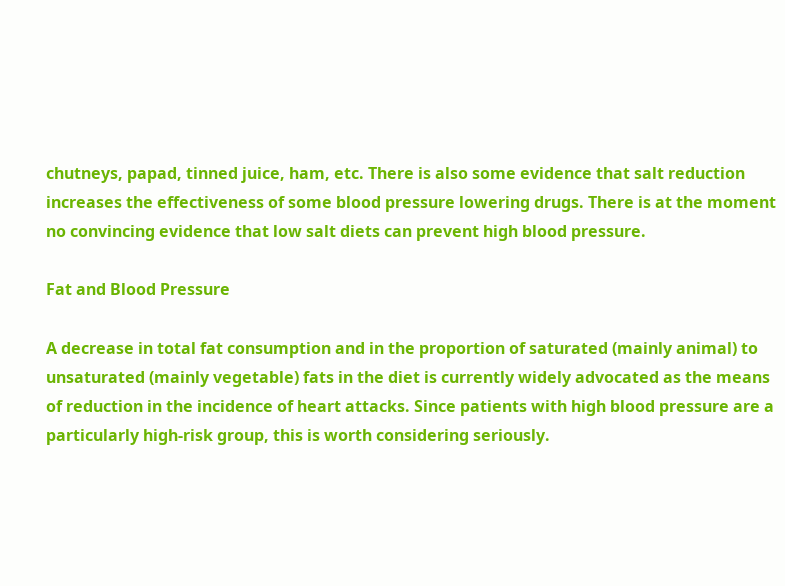chutneys, papad, tinned juice, ham, etc. There is also some evidence that salt reduction increases the effectiveness of some blood pressure lowering drugs. There is at the moment no convincing evidence that low salt diets can prevent high blood pressure.

Fat and Blood Pressure

A decrease in total fat consumption and in the proportion of saturated (mainly animal) to unsaturated (mainly vegetable) fats in the diet is currently widely advocated as the means of reduction in the incidence of heart attacks. Since patients with high blood pressure are a particularly high-risk group, this is worth considering seriously.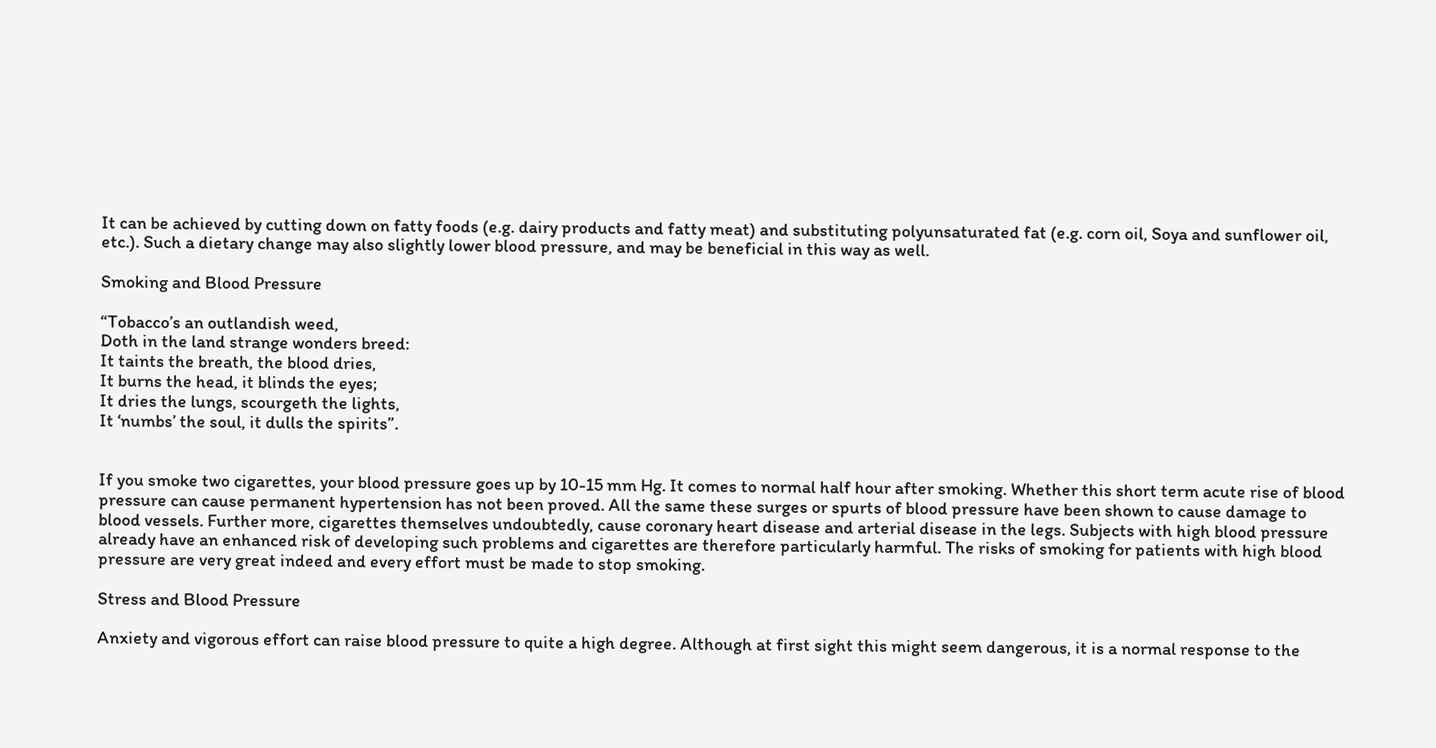It can be achieved by cutting down on fatty foods (e.g. dairy products and fatty meat) and substituting polyunsaturated fat (e.g. corn oil, Soya and sunflower oil, etc.). Such a dietary change may also slightly lower blood pressure, and may be beneficial in this way as well.

Smoking and Blood Pressure

“Tobacco’s an outlandish weed,
Doth in the land strange wonders breed:
It taints the breath, the blood dries,
It burns the head, it blinds the eyes;
It dries the lungs, scourgeth the lights,
It ‘numbs’ the soul, it dulls the spirits”.


If you smoke two cigarettes, your blood pressure goes up by 10-15 mm Hg. It comes to normal half hour after smoking. Whether this short term acute rise of blood pressure can cause permanent hypertension has not been proved. All the same these surges or spurts of blood pressure have been shown to cause damage to blood vessels. Further more, cigarettes themselves undoubtedly, cause coronary heart disease and arterial disease in the legs. Subjects with high blood pressure already have an enhanced risk of developing such problems and cigarettes are therefore particularly harmful. The risks of smoking for patients with high blood pressure are very great indeed and every effort must be made to stop smoking.

Stress and Blood Pressure

Anxiety and vigorous effort can raise blood pressure to quite a high degree. Although at first sight this might seem dangerous, it is a normal response to the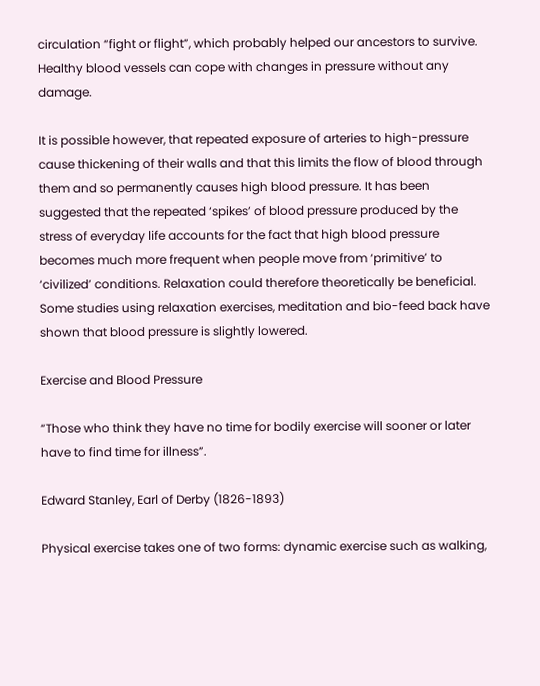circulation “fight or flight”, which probably helped our ancestors to survive. Healthy blood vessels can cope with changes in pressure without any damage.

It is possible however, that repeated exposure of arteries to high-pressure cause thickening of their walls and that this limits the flow of blood through them and so permanently causes high blood pressure. It has been suggested that the repeated ‘spikes’ of blood pressure produced by the stress of everyday life accounts for the fact that high blood pressure becomes much more frequent when people move from ‘primitive’ to ‘civilized’ conditions. Relaxation could therefore theoretically be beneficial. Some studies using relaxation exercises, meditation and bio-feed back have shown that blood pressure is slightly lowered.

Exercise and Blood Pressure

“Those who think they have no time for bodily exercise will sooner or later have to find time for illness”.

Edward Stanley, Earl of Derby (1826-1893)

Physical exercise takes one of two forms: dynamic exercise such as walking,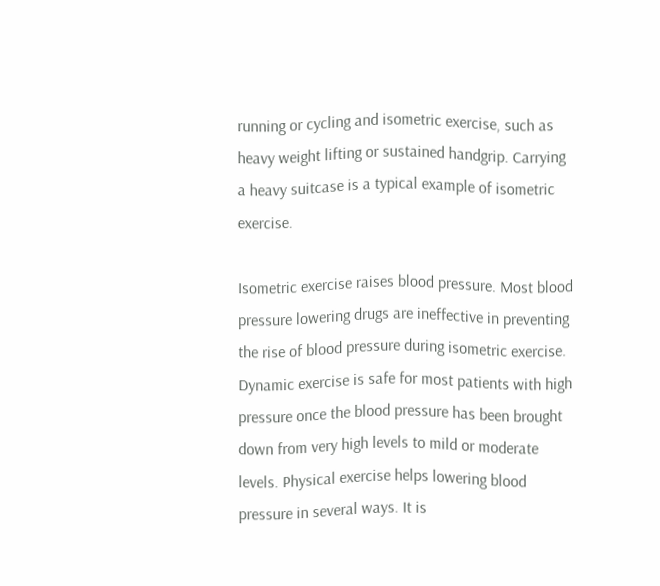running or cycling and isometric exercise, such as heavy weight lifting or sustained handgrip. Carrying a heavy suitcase is a typical example of isometric exercise.

Isometric exercise raises blood pressure. Most blood pressure lowering drugs are ineffective in preventing the rise of blood pressure during isometric exercise. Dynamic exercise is safe for most patients with high pressure once the blood pressure has been brought down from very high levels to mild or moderate levels. Physical exercise helps lowering blood pressure in several ways. It is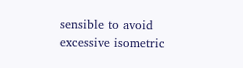sensible to avoid excessive isometric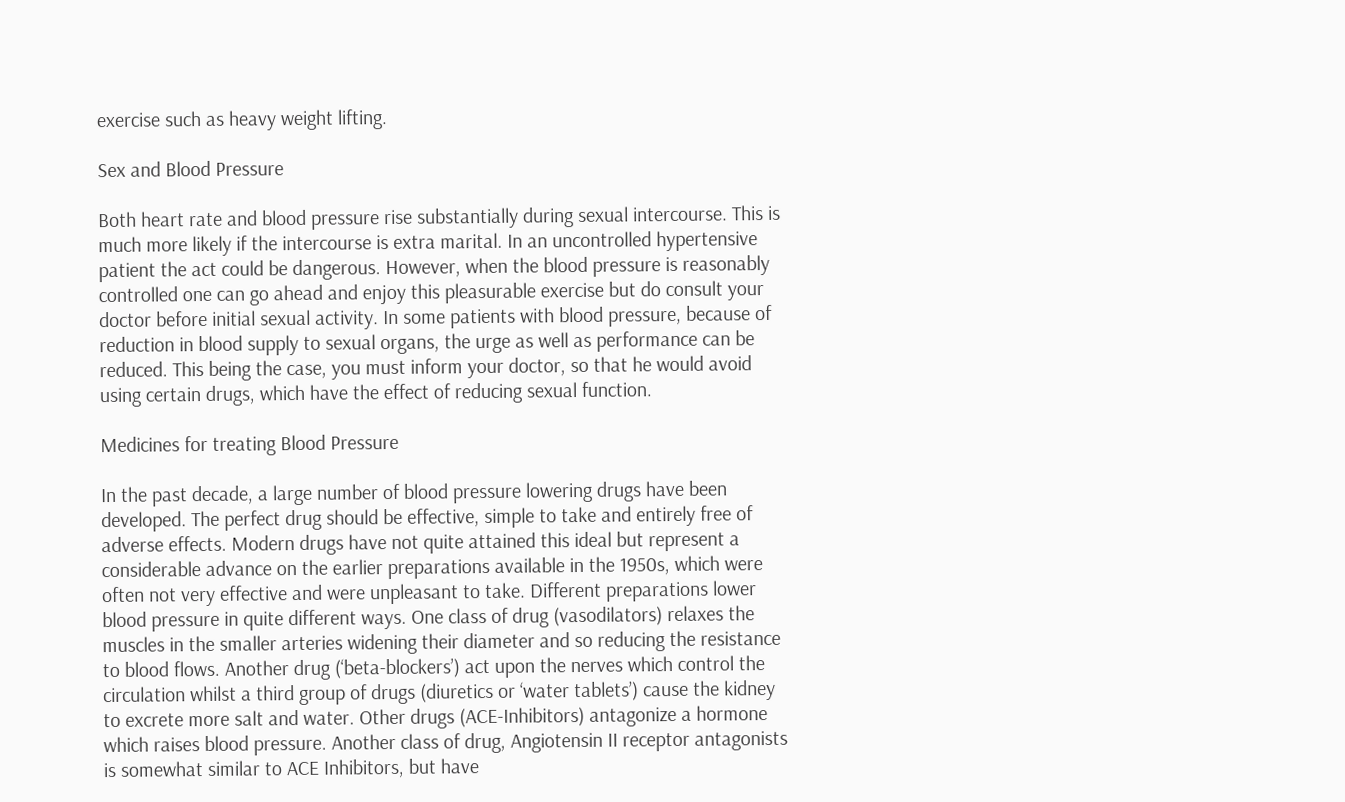exercise such as heavy weight lifting.

Sex and Blood Pressure

Both heart rate and blood pressure rise substantially during sexual intercourse. This is much more likely if the intercourse is extra marital. In an uncontrolled hypertensive patient the act could be dangerous. However, when the blood pressure is reasonably controlled one can go ahead and enjoy this pleasurable exercise but do consult your doctor before initial sexual activity. In some patients with blood pressure, because of reduction in blood supply to sexual organs, the urge as well as performance can be reduced. This being the case, you must inform your doctor, so that he would avoid using certain drugs, which have the effect of reducing sexual function.

Medicines for treating Blood Pressure

In the past decade, a large number of blood pressure lowering drugs have been developed. The perfect drug should be effective, simple to take and entirely free of adverse effects. Modern drugs have not quite attained this ideal but represent a considerable advance on the earlier preparations available in the 1950s, which were often not very effective and were unpleasant to take. Different preparations lower blood pressure in quite different ways. One class of drug (vasodilators) relaxes the muscles in the smaller arteries widening their diameter and so reducing the resistance to blood flows. Another drug (‘beta-blockers’) act upon the nerves which control the circulation whilst a third group of drugs (diuretics or ‘water tablets’) cause the kidney to excrete more salt and water. Other drugs (ACE-Inhibitors) antagonize a hormone which raises blood pressure. Another class of drug, Angiotensin II receptor antagonists is somewhat similar to ACE Inhibitors, but have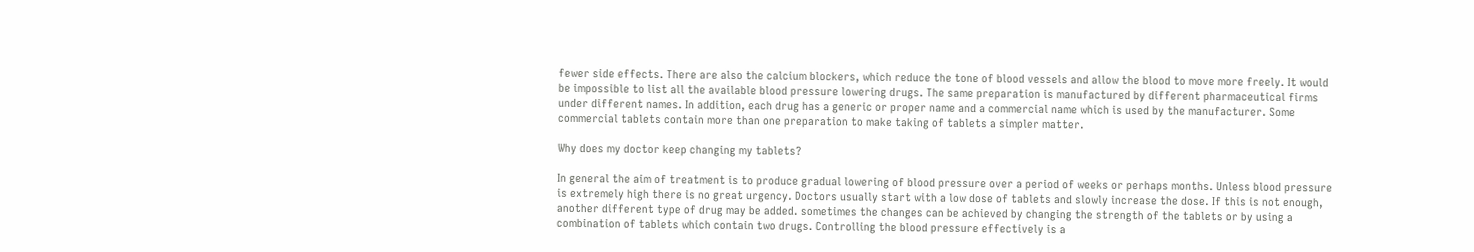fewer side effects. There are also the calcium blockers, which reduce the tone of blood vessels and allow the blood to move more freely. It would be impossible to list all the available blood pressure lowering drugs. The same preparation is manufactured by different pharmaceutical firms under different names. In addition, each drug has a generic or proper name and a commercial name which is used by the manufacturer. Some commercial tablets contain more than one preparation to make taking of tablets a simpler matter.

Why does my doctor keep changing my tablets?

In general the aim of treatment is to produce gradual lowering of blood pressure over a period of weeks or perhaps months. Unless blood pressure is extremely high there is no great urgency. Doctors usually start with a low dose of tablets and slowly increase the dose. If this is not enough, another different type of drug may be added. sometimes the changes can be achieved by changing the strength of the tablets or by using a combination of tablets which contain two drugs. Controlling the blood pressure effectively is a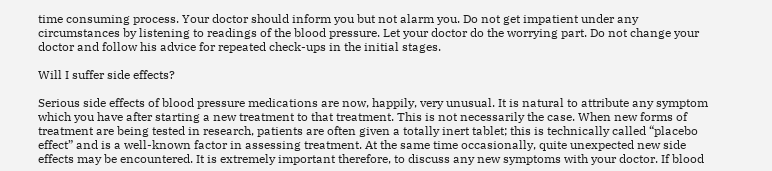time consuming process. Your doctor should inform you but not alarm you. Do not get impatient under any circumstances by listening to readings of the blood pressure. Let your doctor do the worrying part. Do not change your doctor and follow his advice for repeated check-ups in the initial stages.

Will I suffer side effects?

Serious side effects of blood pressure medications are now, happily, very unusual. It is natural to attribute any symptom which you have after starting a new treatment to that treatment. This is not necessarily the case. When new forms of treatment are being tested in research, patients are often given a totally inert tablet; this is technically called “placebo effect” and is a well-known factor in assessing treatment. At the same time occasionally, quite unexpected new side effects may be encountered. It is extremely important therefore, to discuss any new symptoms with your doctor. If blood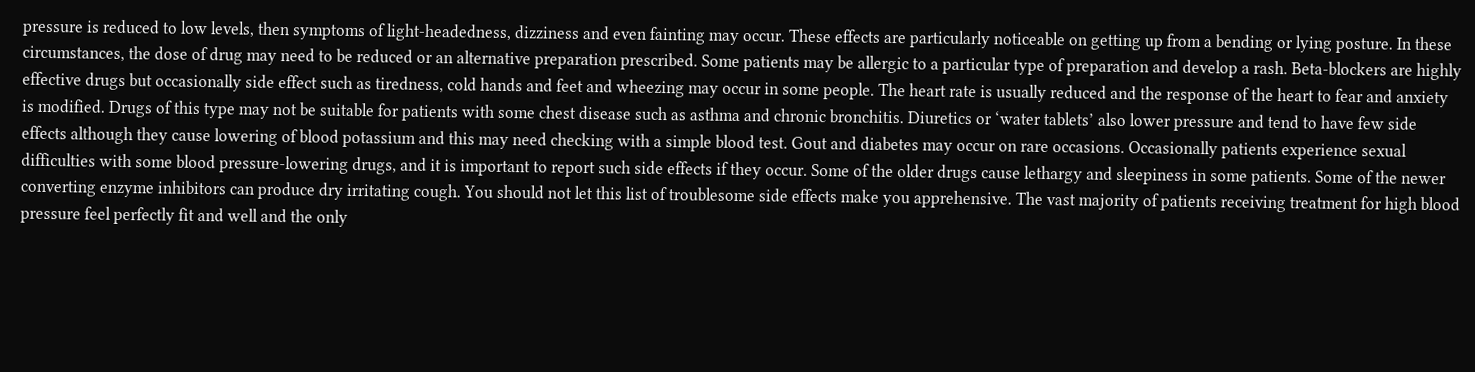pressure is reduced to low levels, then symptoms of light-headedness, dizziness and even fainting may occur. These effects are particularly noticeable on getting up from a bending or lying posture. In these circumstances, the dose of drug may need to be reduced or an alternative preparation prescribed. Some patients may be allergic to a particular type of preparation and develop a rash. Beta-blockers are highly effective drugs but occasionally side effect such as tiredness, cold hands and feet and wheezing may occur in some people. The heart rate is usually reduced and the response of the heart to fear and anxiety is modified. Drugs of this type may not be suitable for patients with some chest disease such as asthma and chronic bronchitis. Diuretics or ‘water tablets’ also lower pressure and tend to have few side effects although they cause lowering of blood potassium and this may need checking with a simple blood test. Gout and diabetes may occur on rare occasions. Occasionally patients experience sexual difficulties with some blood pressure-lowering drugs, and it is important to report such side effects if they occur. Some of the older drugs cause lethargy and sleepiness in some patients. Some of the newer converting enzyme inhibitors can produce dry irritating cough. You should not let this list of troublesome side effects make you apprehensive. The vast majority of patients receiving treatment for high blood pressure feel perfectly fit and well and the only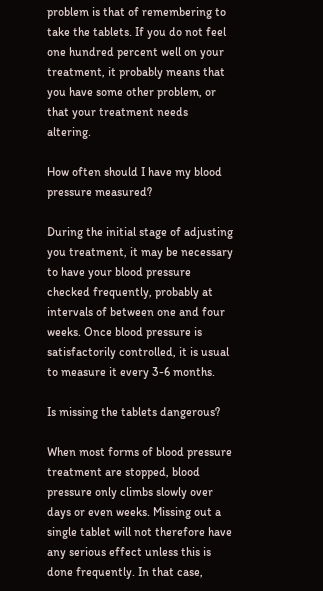problem is that of remembering to take the tablets. If you do not feel one hundred percent well on your treatment, it probably means that you have some other problem, or that your treatment needs altering.

How often should I have my blood pressure measured?

During the initial stage of adjusting you treatment, it may be necessary to have your blood pressure checked frequently, probably at intervals of between one and four weeks. Once blood pressure is satisfactorily controlled, it is usual to measure it every 3-6 months.

Is missing the tablets dangerous?

When most forms of blood pressure treatment are stopped, blood pressure only climbs slowly over days or even weeks. Missing out a single tablet will not therefore have any serious effect unless this is done frequently. In that case,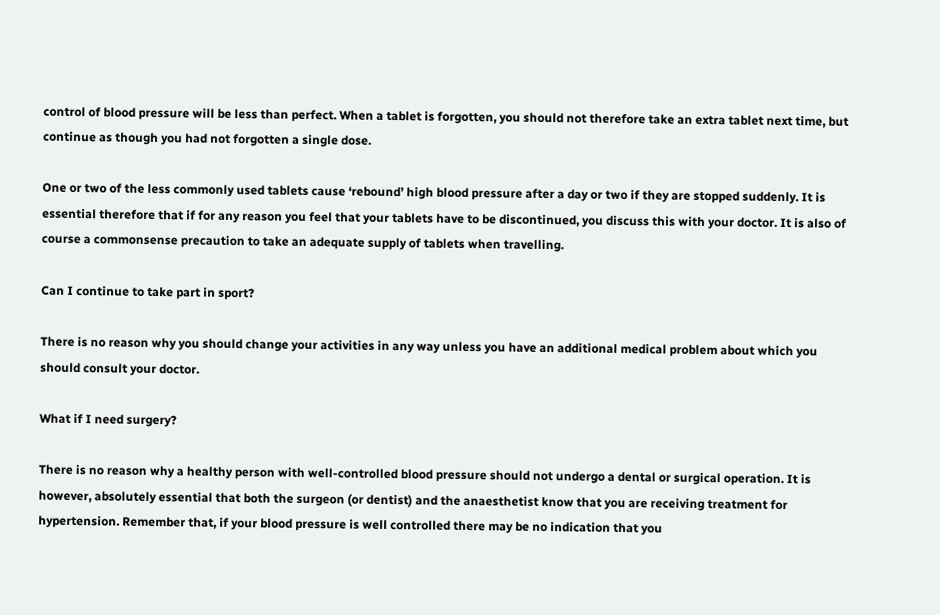control of blood pressure will be less than perfect. When a tablet is forgotten, you should not therefore take an extra tablet next time, but continue as though you had not forgotten a single dose.

One or two of the less commonly used tablets cause ‘rebound’ high blood pressure after a day or two if they are stopped suddenly. It is essential therefore that if for any reason you feel that your tablets have to be discontinued, you discuss this with your doctor. It is also of course a commonsense precaution to take an adequate supply of tablets when travelling.

Can I continue to take part in sport?

There is no reason why you should change your activities in any way unless you have an additional medical problem about which you should consult your doctor.

What if I need surgery?

There is no reason why a healthy person with well-controlled blood pressure should not undergo a dental or surgical operation. It is however, absolutely essential that both the surgeon (or dentist) and the anaesthetist know that you are receiving treatment for hypertension. Remember that, if your blood pressure is well controlled there may be no indication that you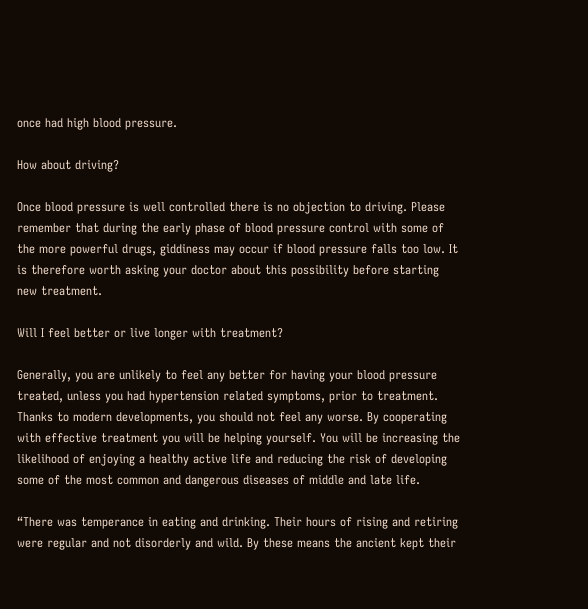once had high blood pressure.

How about driving?

Once blood pressure is well controlled there is no objection to driving. Please remember that during the early phase of blood pressure control with some of the more powerful drugs, giddiness may occur if blood pressure falls too low. It is therefore worth asking your doctor about this possibility before starting new treatment.

Will I feel better or live longer with treatment?

Generally, you are unlikely to feel any better for having your blood pressure treated, unless you had hypertension related symptoms, prior to treatment. Thanks to modern developments, you should not feel any worse. By cooperating with effective treatment you will be helping yourself. You will be increasing the likelihood of enjoying a healthy active life and reducing the risk of developing some of the most common and dangerous diseases of middle and late life.

“There was temperance in eating and drinking. Their hours of rising and retiring were regular and not disorderly and wild. By these means the ancient kept their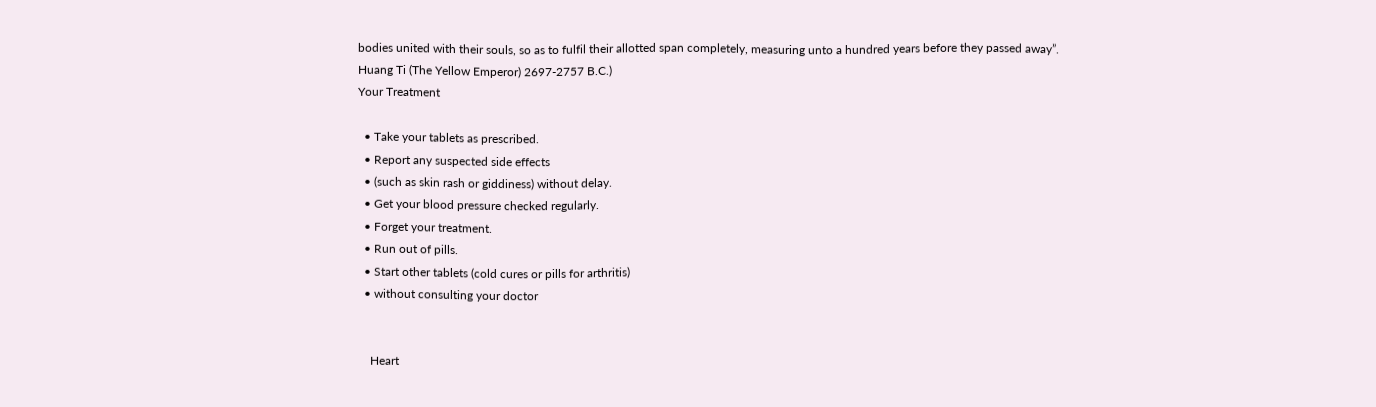bodies united with their souls, so as to fulfil their allotted span completely, measuring unto a hundred years before they passed away”.
Huang Ti (The Yellow Emperor) 2697-2757 B.C.)
Your Treatment

  • Take your tablets as prescribed.
  • Report any suspected side effects
  • (such as skin rash or giddiness) without delay.
  • Get your blood pressure checked regularly.
  • Forget your treatment.
  • Run out of pills.
  • Start other tablets (cold cures or pills for arthritis)
  • without consulting your doctor


    Heart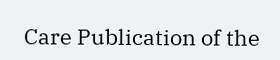Care Publication of the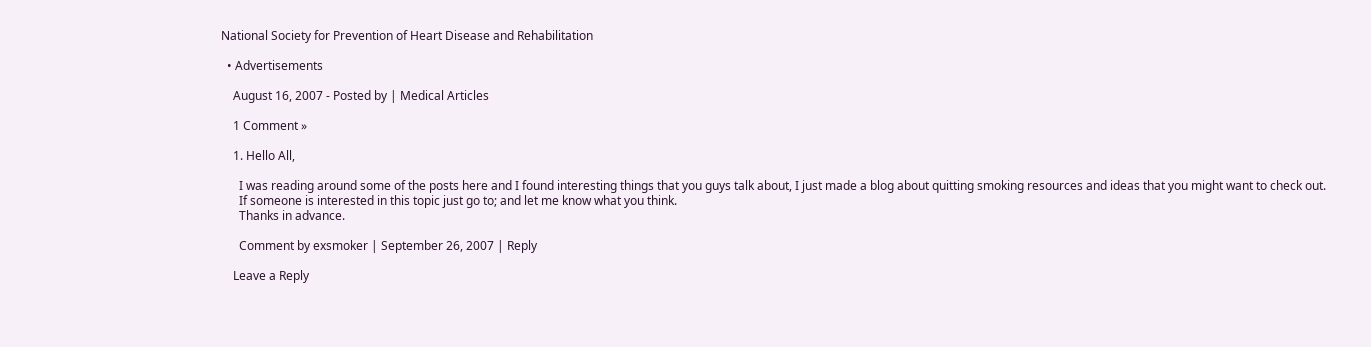National Society for Prevention of Heart Disease and Rehabilitation

  • Advertisements

    August 16, 2007 - Posted by | Medical Articles

    1 Comment »

    1. Hello All,

      I was reading around some of the posts here and I found interesting things that you guys talk about, I just made a blog about quitting smoking resources and ideas that you might want to check out.
      If someone is interested in this topic just go to; and let me know what you think.
      Thanks in advance.

      Comment by exsmoker | September 26, 2007 | Reply

    Leave a Reply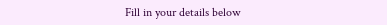Fill in your details below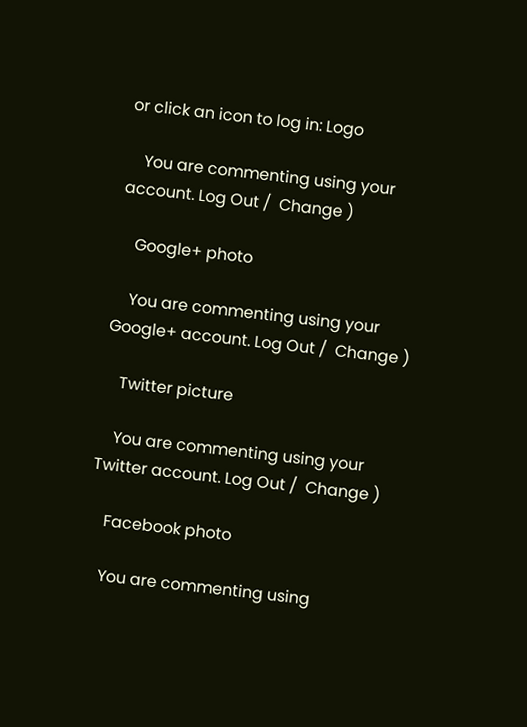or click an icon to log in: Logo

    You are commenting using your account. Log Out /  Change )

    Google+ photo

    You are commenting using your Google+ account. Log Out /  Change )

    Twitter picture

    You are commenting using your Twitter account. Log Out /  Change )

    Facebook photo

    You are commenting using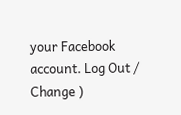your Facebook account. Log Out /  Change )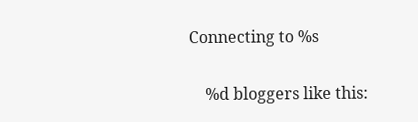Connecting to %s

    %d bloggers like this: